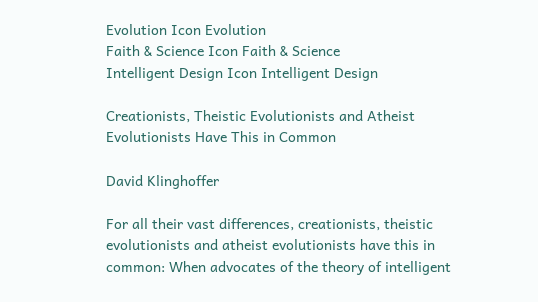Evolution Icon Evolution
Faith & Science Icon Faith & Science
Intelligent Design Icon Intelligent Design

Creationists, Theistic Evolutionists and Atheist Evolutionists Have This in Common

David Klinghoffer

For all their vast differences, creationists, theistic evolutionists and atheist evolutionists have this in common: When advocates of the theory of intelligent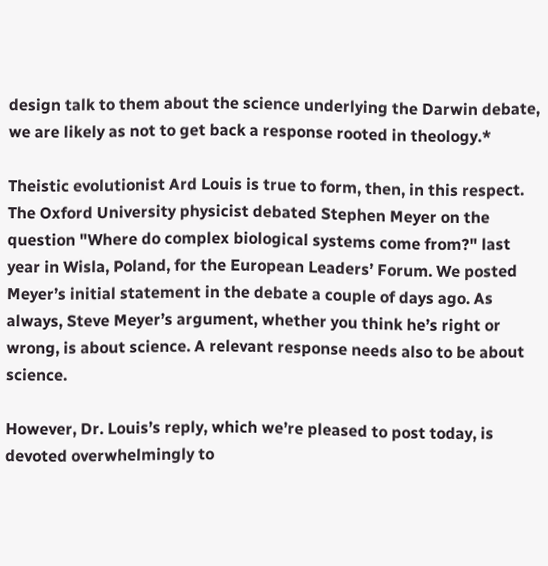design talk to them about the science underlying the Darwin debate, we are likely as not to get back a response rooted in theology.*

Theistic evolutionist Ard Louis is true to form, then, in this respect. The Oxford University physicist debated Stephen Meyer on the question "Where do complex biological systems come from?" last year in Wisla, Poland, for the European Leaders’ Forum. We posted Meyer’s initial statement in the debate a couple of days ago. As always, Steve Meyer’s argument, whether you think he’s right or wrong, is about science. A relevant response needs also to be about science.

However, Dr. Louis’s reply, which we’re pleased to post today, is devoted overwhelmingly to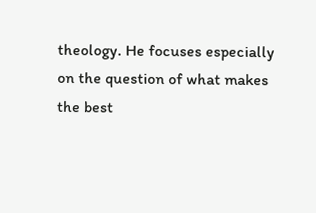theology. He focuses especially on the question of what makes the best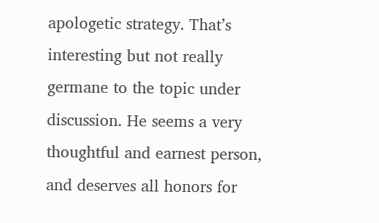apologetic strategy. That’s interesting but not really germane to the topic under discussion. He seems a very thoughtful and earnest person, and deserves all honors for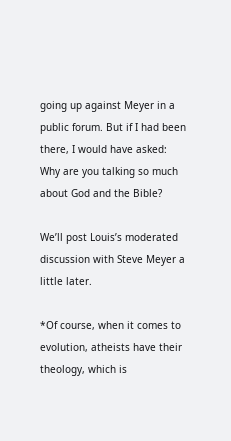going up against Meyer in a public forum. But if I had been there, I would have asked: Why are you talking so much about God and the Bible?

We’ll post Louis’s moderated discussion with Steve Meyer a little later.

*Of course, when it comes to evolution, atheists have their theology, which is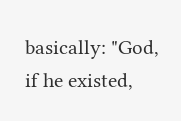basically: "God, if he existed,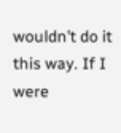wouldn’t do it this way. If I were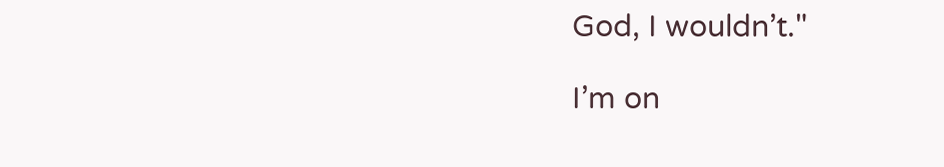God, I wouldn’t."

I’m on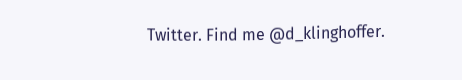Twitter. Find me @d_klinghoffer.